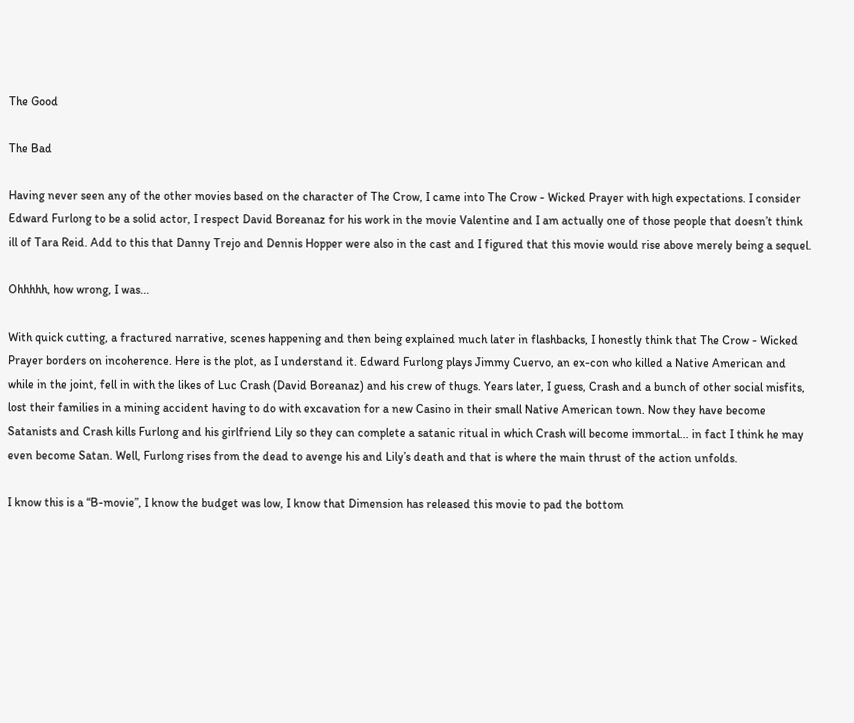The Good

The Bad

Having never seen any of the other movies based on the character of The Crow, I came into The Crow - Wicked Prayer with high expectations. I consider Edward Furlong to be a solid actor, I respect David Boreanaz for his work in the movie Valentine and I am actually one of those people that doesn’t think ill of Tara Reid. Add to this that Danny Trejo and Dennis Hopper were also in the cast and I figured that this movie would rise above merely being a sequel.

Ohhhhh, how wrong, I was...

With quick cutting, a fractured narrative, scenes happening and then being explained much later in flashbacks, I honestly think that The Crow - Wicked Prayer borders on incoherence. Here is the plot, as I understand it. Edward Furlong plays Jimmy Cuervo, an ex-con who killed a Native American and while in the joint, fell in with the likes of Luc Crash (David Boreanaz) and his crew of thugs. Years later, I guess, Crash and a bunch of other social misfits, lost their families in a mining accident having to do with excavation for a new Casino in their small Native American town. Now they have become Satanists and Crash kills Furlong and his girlfriend Lily so they can complete a satanic ritual in which Crash will become immortal... in fact I think he may even become Satan. Well, Furlong rises from the dead to avenge his and Lily’s death and that is where the main thrust of the action unfolds.

I know this is a “B-movie”, I know the budget was low, I know that Dimension has released this movie to pad the bottom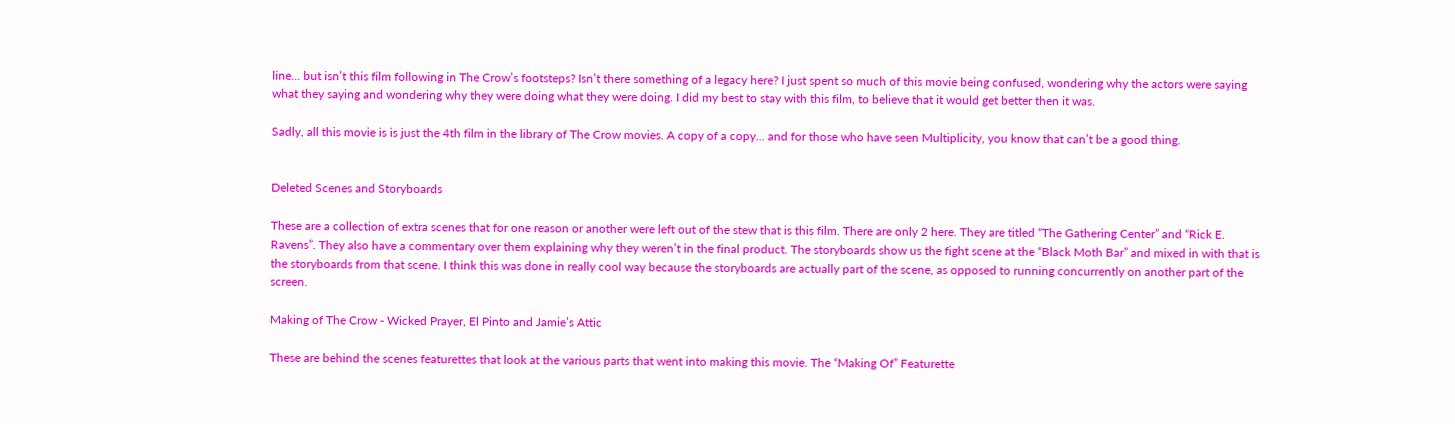line... but isn’t this film following in The Crow’s footsteps? Isn’t there something of a legacy here? I just spent so much of this movie being confused, wondering why the actors were saying what they saying and wondering why they were doing what they were doing. I did my best to stay with this film, to believe that it would get better then it was.

Sadly, all this movie is is just the 4th film in the library of The Crow movies. A copy of a copy... and for those who have seen Multiplicity, you know that can’t be a good thing.


Deleted Scenes and Storyboards

These are a collection of extra scenes that for one reason or another were left out of the stew that is this film. There are only 2 here. They are titled “The Gathering Center” and “Rick E. Ravens”. They also have a commentary over them explaining why they weren’t in the final product. The storyboards show us the fight scene at the “Black Moth Bar” and mixed in with that is the storyboards from that scene. I think this was done in really cool way because the storyboards are actually part of the scene, as opposed to running concurrently on another part of the screen.

Making of The Crow - Wicked Prayer, El Pinto and Jamie’s Attic

These are behind the scenes featurettes that look at the various parts that went into making this movie. The “Making Of” Featurette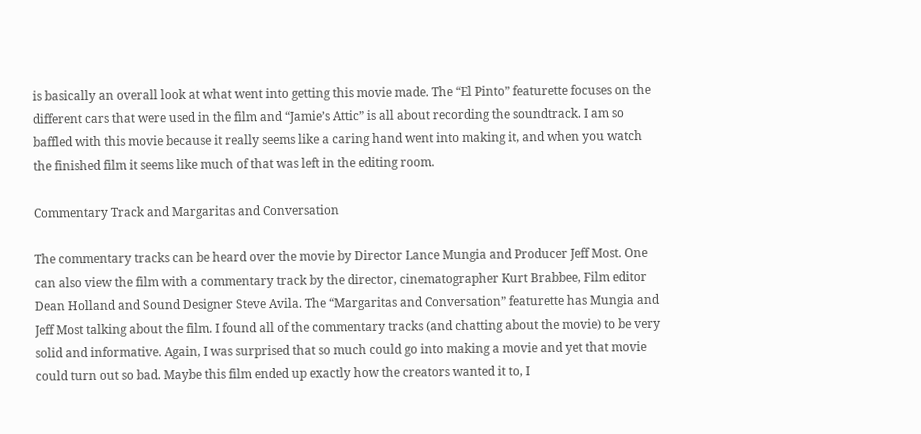is basically an overall look at what went into getting this movie made. The “El Pinto” featurette focuses on the different cars that were used in the film and “Jamie’s Attic” is all about recording the soundtrack. I am so baffled with this movie because it really seems like a caring hand went into making it, and when you watch the finished film it seems like much of that was left in the editing room.

Commentary Track and Margaritas and Conversation

The commentary tracks can be heard over the movie by Director Lance Mungia and Producer Jeff Most. One can also view the film with a commentary track by the director, cinematographer Kurt Brabbee, Film editor Dean Holland and Sound Designer Steve Avila. The “Margaritas and Conversation” featurette has Mungia and Jeff Most talking about the film. I found all of the commentary tracks (and chatting about the movie) to be very solid and informative. Again, I was surprised that so much could go into making a movie and yet that movie could turn out so bad. Maybe this film ended up exactly how the creators wanted it to, I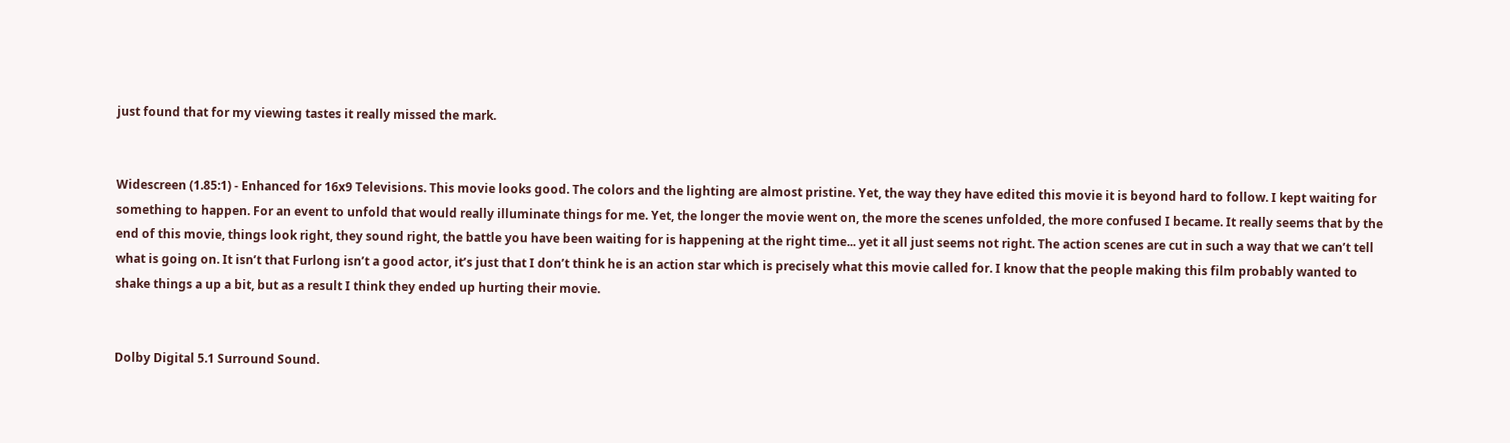just found that for my viewing tastes it really missed the mark.


Widescreen (1.85:1) - Enhanced for 16x9 Televisions. This movie looks good. The colors and the lighting are almost pristine. Yet, the way they have edited this movie it is beyond hard to follow. I kept waiting for something to happen. For an event to unfold that would really illuminate things for me. Yet, the longer the movie went on, the more the scenes unfolded, the more confused I became. It really seems that by the end of this movie, things look right, they sound right, the battle you have been waiting for is happening at the right time... yet it all just seems not right. The action scenes are cut in such a way that we can’t tell what is going on. It isn’t that Furlong isn’t a good actor, it’s just that I don’t think he is an action star which is precisely what this movie called for. I know that the people making this film probably wanted to shake things a up a bit, but as a result I think they ended up hurting their movie.


Dolby Digital 5.1 Surround Sound.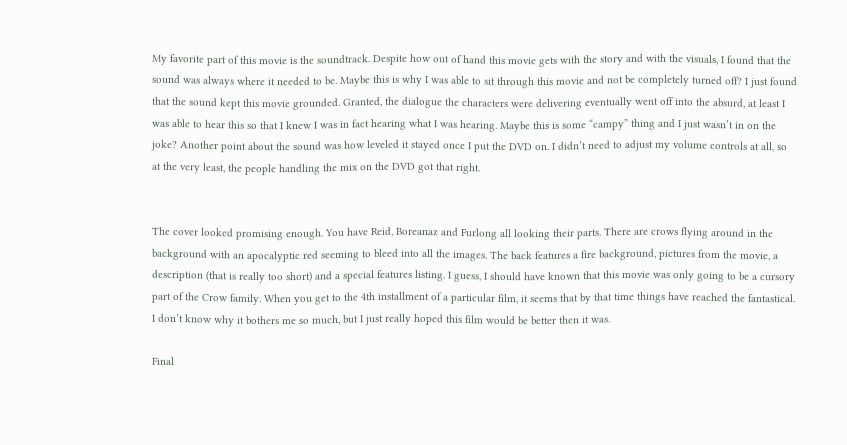My favorite part of this movie is the soundtrack. Despite how out of hand this movie gets with the story and with the visuals, I found that the sound was always where it needed to be. Maybe this is why I was able to sit through this movie and not be completely turned off? I just found that the sound kept this movie grounded. Granted, the dialogue the characters were delivering eventually went off into the absurd, at least I was able to hear this so that I knew I was in fact hearing what I was hearing. Maybe this is some “campy” thing and I just wasn’t in on the joke? Another point about the sound was how leveled it stayed once I put the DVD on. I didn’t need to adjust my volume controls at all, so at the very least, the people handling the mix on the DVD got that right.


The cover looked promising enough. You have Reid, Boreanaz and Furlong all looking their parts. There are crows flying around in the background with an apocalyptic red seeming to bleed into all the images. The back features a fire background, pictures from the movie, a description (that is really too short) and a special features listing. I guess, I should have known that this movie was only going to be a cursory part of the Crow family. When you get to the 4th installment of a particular film, it seems that by that time things have reached the fantastical. I don’t know why it bothers me so much, but I just really hoped this film would be better then it was.

Final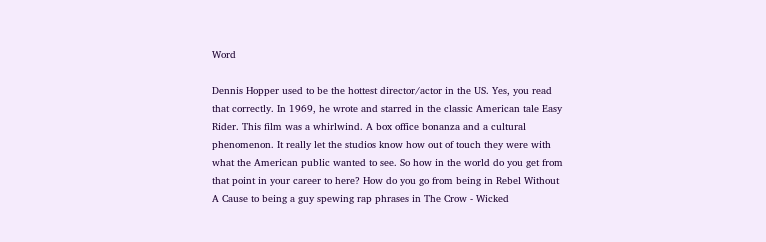Word

Dennis Hopper used to be the hottest director/actor in the US. Yes, you read that correctly. In 1969, he wrote and starred in the classic American tale Easy Rider. This film was a whirlwind. A box office bonanza and a cultural phenomenon. It really let the studios know how out of touch they were with what the American public wanted to see. So how in the world do you get from that point in your career to here? How do you go from being in Rebel Without A Cause to being a guy spewing rap phrases in The Crow - Wicked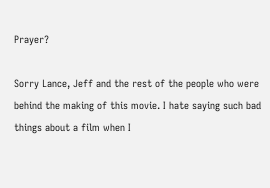Prayer?

Sorry Lance, Jeff and the rest of the people who were behind the making of this movie. I hate saying such bad things about a film when I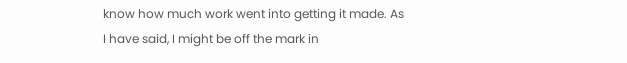know how much work went into getting it made. As I have said, I might be off the mark in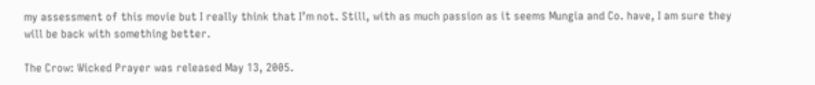my assessment of this movie but I really think that I’m not. Still, with as much passion as it seems Mungia and Co. have, I am sure they will be back with something better.

The Crow: Wicked Prayer was released May 13, 2005.